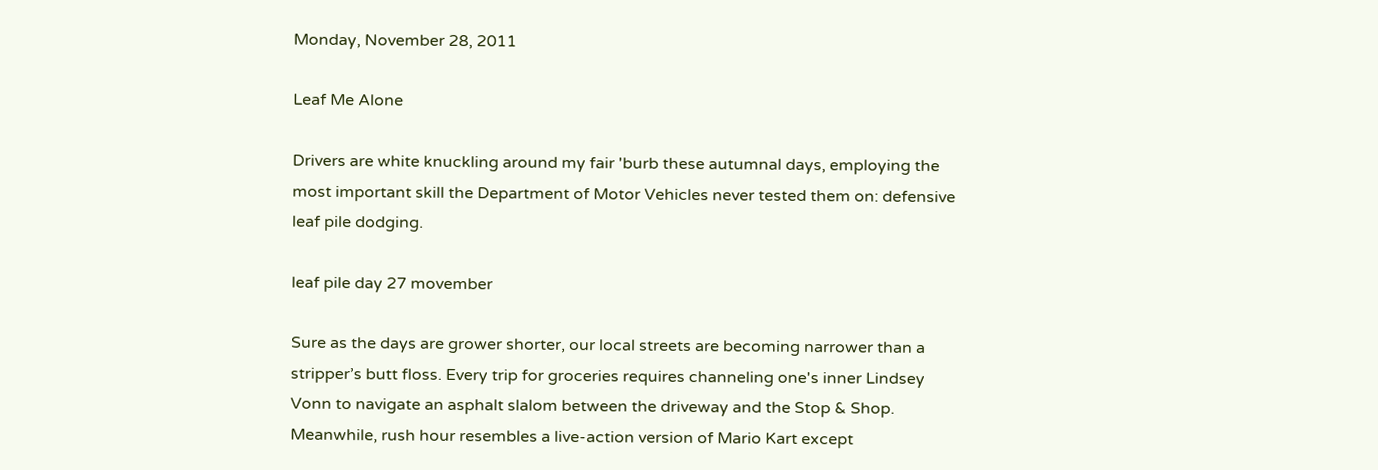Monday, November 28, 2011

Leaf Me Alone

Drivers are white knuckling around my fair 'burb these autumnal days, employing the most important skill the Department of Motor Vehicles never tested them on: defensive leaf pile dodging.

leaf pile day 27 movember

Sure as the days are grower shorter, our local streets are becoming narrower than a stripper’s butt floss. Every trip for groceries requires channeling one's inner Lindsey Vonn to navigate an asphalt slalom between the driveway and the Stop & Shop. Meanwhile, rush hour resembles a live-action version of Mario Kart except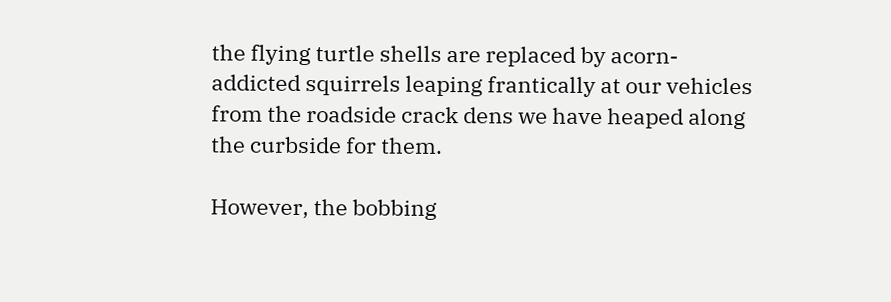the flying turtle shells are replaced by acorn-addicted squirrels leaping frantically at our vehicles from the roadside crack dens we have heaped along the curbside for them.

However, the bobbing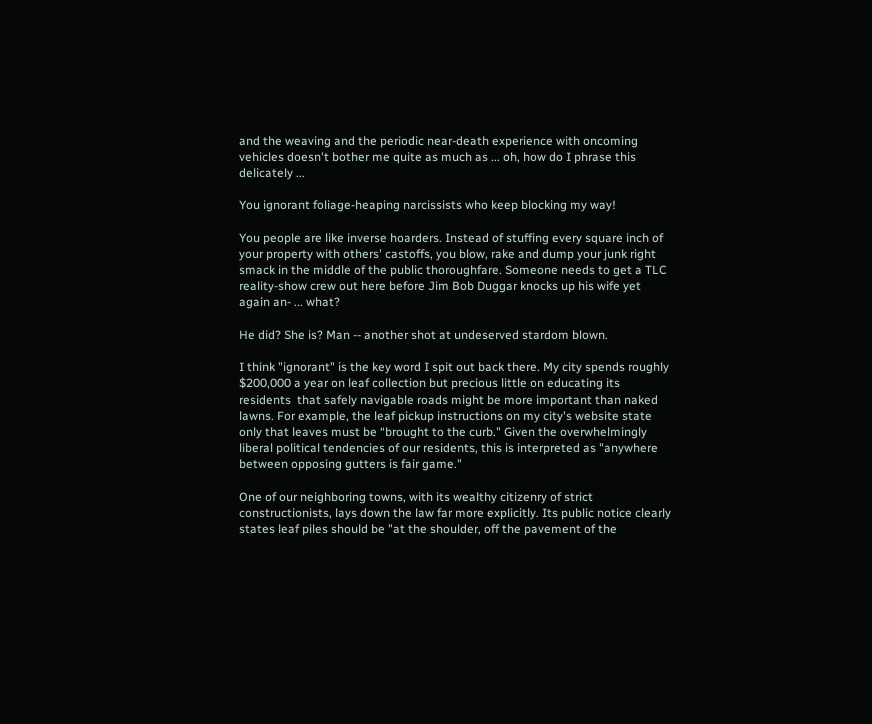and the weaving and the periodic near-death experience with oncoming vehicles doesn't bother me quite as much as ... oh, how do I phrase this delicately ...

You ignorant foliage-heaping narcissists who keep blocking my way!

You people are like inverse hoarders. Instead of stuffing every square inch of your property with others' castoffs, you blow, rake and dump your junk right smack in the middle of the public thoroughfare. Someone needs to get a TLC reality-show crew out here before Jim Bob Duggar knocks up his wife yet again an- ... what?

He did? She is? Man -- another shot at undeserved stardom blown.

I think "ignorant" is the key word I spit out back there. My city spends roughly $200,000 a year on leaf collection but precious little on educating its residents  that safely navigable roads might be more important than naked lawns. For example, the leaf pickup instructions on my city's website state only that leaves must be “brought to the curb." Given the overwhelmingly liberal political tendencies of our residents, this is interpreted as "anywhere between opposing gutters is fair game."

One of our neighboring towns, with its wealthy citizenry of strict constructionists, lays down the law far more explicitly. Its public notice clearly states leaf piles should be "at the shoulder, off the pavement of the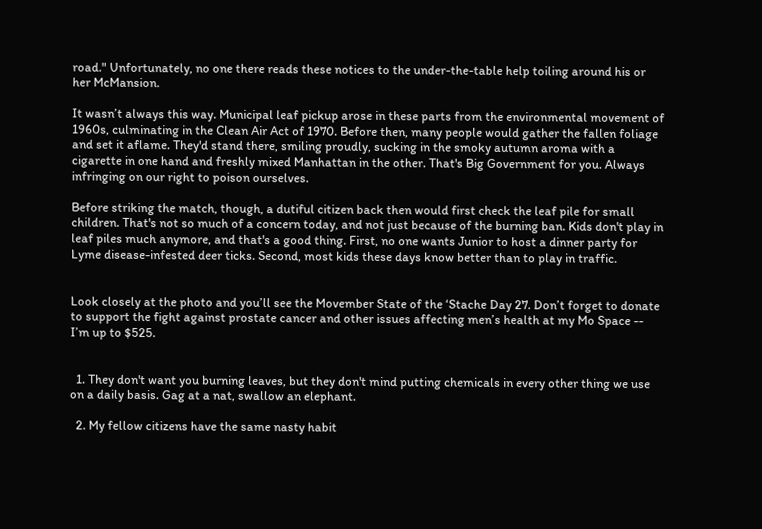road." Unfortunately, no one there reads these notices to the under-the-table help toiling around his or her McMansion.

It wasn’t always this way. Municipal leaf pickup arose in these parts from the environmental movement of 1960s, culminating in the Clean Air Act of 1970. Before then, many people would gather the fallen foliage and set it aflame. They'd stand there, smiling proudly, sucking in the smoky autumn aroma with a cigarette in one hand and freshly mixed Manhattan in the other. That's Big Government for you. Always infringing on our right to poison ourselves.

Before striking the match, though, a dutiful citizen back then would first check the leaf pile for small children. That's not so much of a concern today, and not just because of the burning ban. Kids don't play in leaf piles much anymore, and that's a good thing. First, no one wants Junior to host a dinner party for Lyme disease-infested deer ticks. Second, most kids these days know better than to play in traffic.


Look closely at the photo and you’ll see the Movember State of the ‘Stache Day 27. Don’t forget to donate to support the fight against prostate cancer and other issues affecting men’s health at my Mo Space -- I’m up to $525.


  1. They don't want you burning leaves, but they don't mind putting chemicals in every other thing we use on a daily basis. Gag at a nat, swallow an elephant.

  2. My fellow citizens have the same nasty habit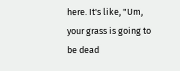here. It's like, "Um, your grass is going to be dead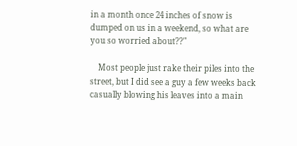in a month once 24 inches of snow is dumped on us in a weekend, so what are you so worried about??"

    Most people just rake their piles into the street, but I did see a guy a few weeks back casually blowing his leaves into a main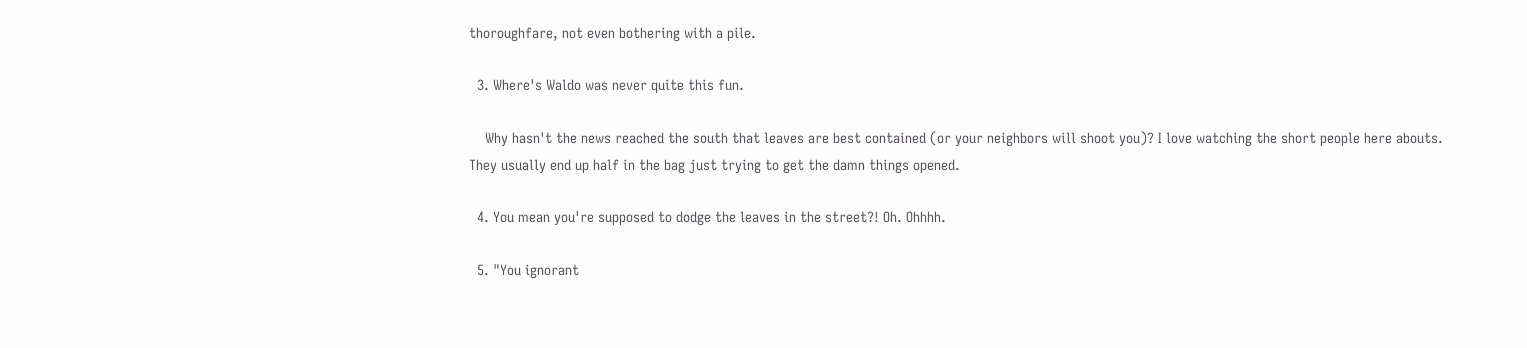thoroughfare, not even bothering with a pile.

  3. Where's Waldo was never quite this fun.

    Why hasn't the news reached the south that leaves are best contained (or your neighbors will shoot you)? I love watching the short people here abouts. They usually end up half in the bag just trying to get the damn things opened.

  4. You mean you're supposed to dodge the leaves in the street?! Oh. Ohhhh.

  5. "You ignorant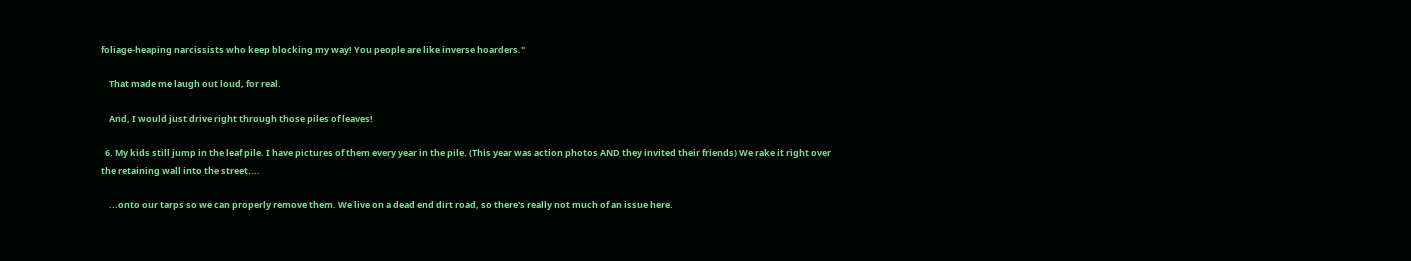foliage-heaping narcissists who keep blocking my way! You people are like inverse hoarders."

    That made me laugh out loud, for real.

    And, I would just drive right through those piles of leaves!

  6. My kids still jump in the leaf pile. I have pictures of them every year in the pile. (This year was action photos AND they invited their friends) We rake it right over the retaining wall into the street....

    ...onto our tarps so we can properly remove them. We live on a dead end dirt road, so there's really not much of an issue here.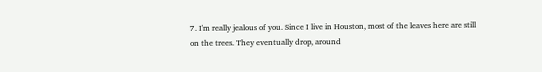7. I'm really jealous of you. Since I live in Houston, most of the leaves here are still on the trees. They eventually drop, around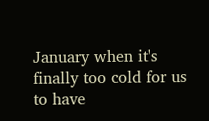January when it's finally too cold for us to have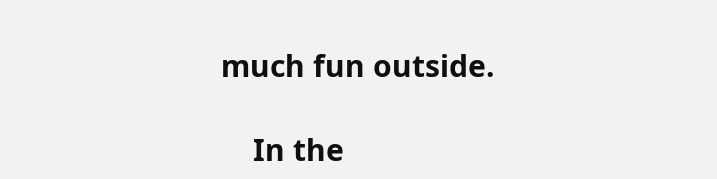much fun outside.

    In the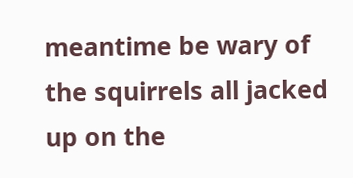meantime be wary of the squirrels all jacked up on the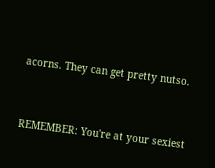acorns. They can get pretty nutso.


REMEMBER: You're at your sexiest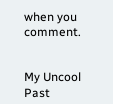when you comment.


My Uncool Past